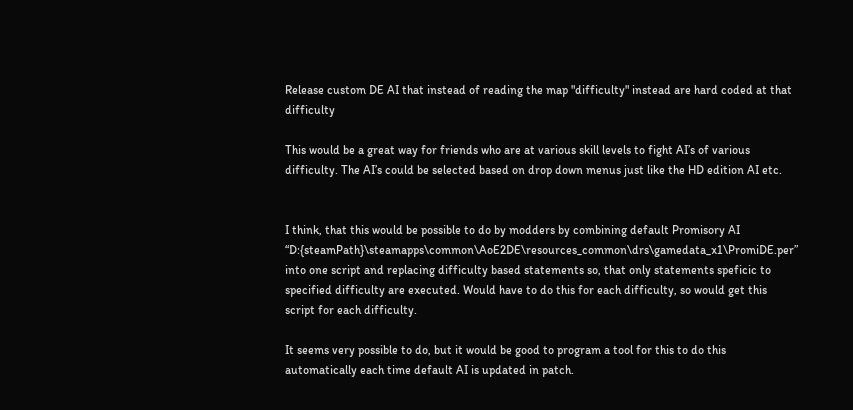Release custom DE AI that instead of reading the map "difficulty" instead are hard coded at that difficulty

This would be a great way for friends who are at various skill levels to fight AI’s of various difficulty. The AI’s could be selected based on drop down menus just like the HD edition AI etc.


I think, that this would be possible to do by modders by combining default Promisory AI “D:{steamPath}\steamapps\common\AoE2DE\resources_common\drs\gamedata_x1\PromiDE.per” into one script and replacing difficulty based statements so, that only statements speficic to specified difficulty are executed. Would have to do this for each difficulty, so would get this script for each difficulty.

It seems very possible to do, but it would be good to program a tool for this to do this automatically each time default AI is updated in patch.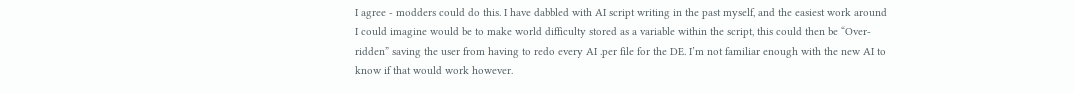I agree - modders could do this. I have dabbled with AI script writing in the past myself, and the easiest work around I could imagine would be to make world difficulty stored as a variable within the script, this could then be “Over-ridden” saving the user from having to redo every AI .per file for the DE. I’m not familiar enough with the new AI to know if that would work however.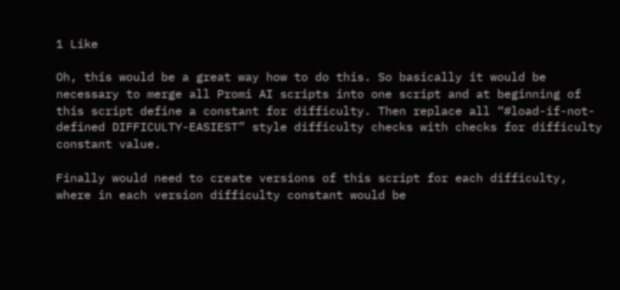1 Like

Oh, this would be a great way how to do this. So basically it would be necessary to merge all Promi AI scripts into one script and at beginning of this script define a constant for difficulty. Then replace all “#load-if-not-defined DIFFICULTY-EASIEST” style difficulty checks with checks for difficulty constant value.

Finally would need to create versions of this script for each difficulty, where in each version difficulty constant would be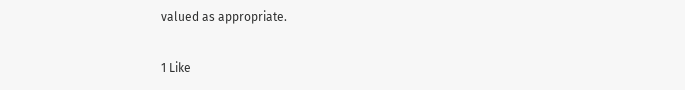valued as appropriate.

1 Like